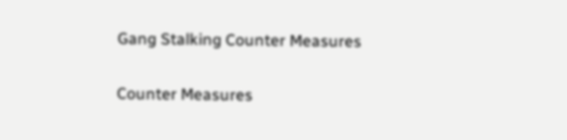Gang Stalking Counter Measures

Counter Measures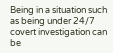Being in a situation such as being under 24/7 covert investigation can be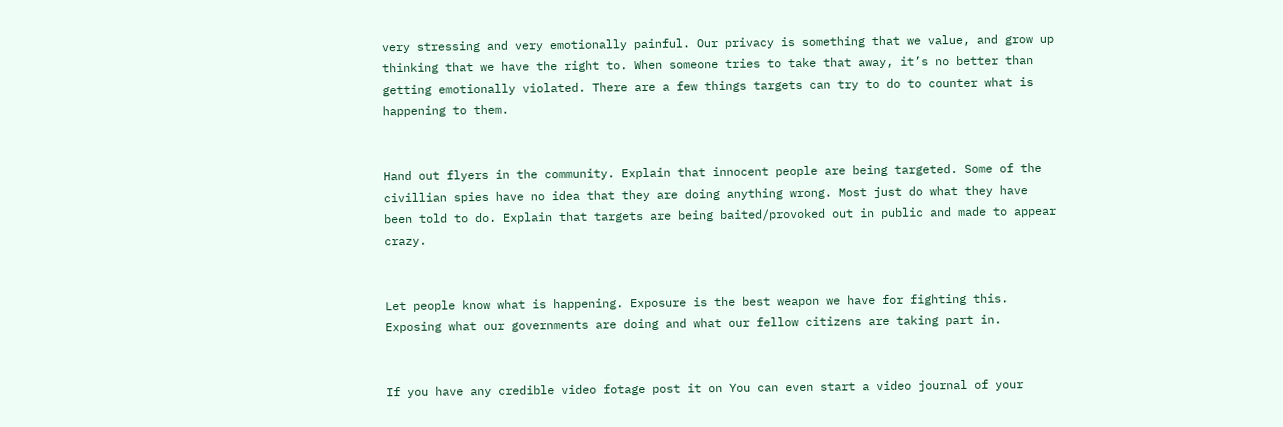very stressing and very emotionally painful. Our privacy is something that we value, and grow up thinking that we have the right to. When someone tries to take that away, it’s no better than getting emotionally violated. There are a few things targets can try to do to counter what is happening to them.


Hand out flyers in the community. Explain that innocent people are being targeted. Some of the civillian spies have no idea that they are doing anything wrong. Most just do what they have been told to do. Explain that targets are being baited/provoked out in public and made to appear crazy.


Let people know what is happening. Exposure is the best weapon we have for fighting this. Exposing what our governments are doing and what our fellow citizens are taking part in.


If you have any credible video fotage post it on You can even start a video journal of your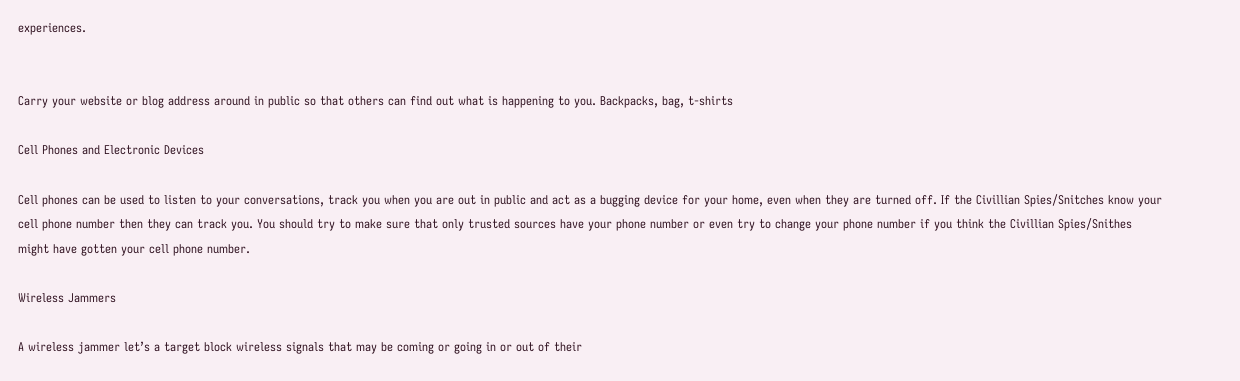experiences.


Carry your website or blog address around in public so that others can find out what is happening to you. Backpacks, bag, t-shirts

Cell Phones and Electronic Devices

Cell phones can be used to listen to your conversations, track you when you are out in public and act as a bugging device for your home, even when they are turned off. If the Civillian Spies/Snitches know your cell phone number then they can track you. You should try to make sure that only trusted sources have your phone number or even try to change your phone number if you think the Civillian Spies/Snithes might have gotten your cell phone number.

Wireless Jammers

A wireless jammer let’s a target block wireless signals that may be coming or going in or out of their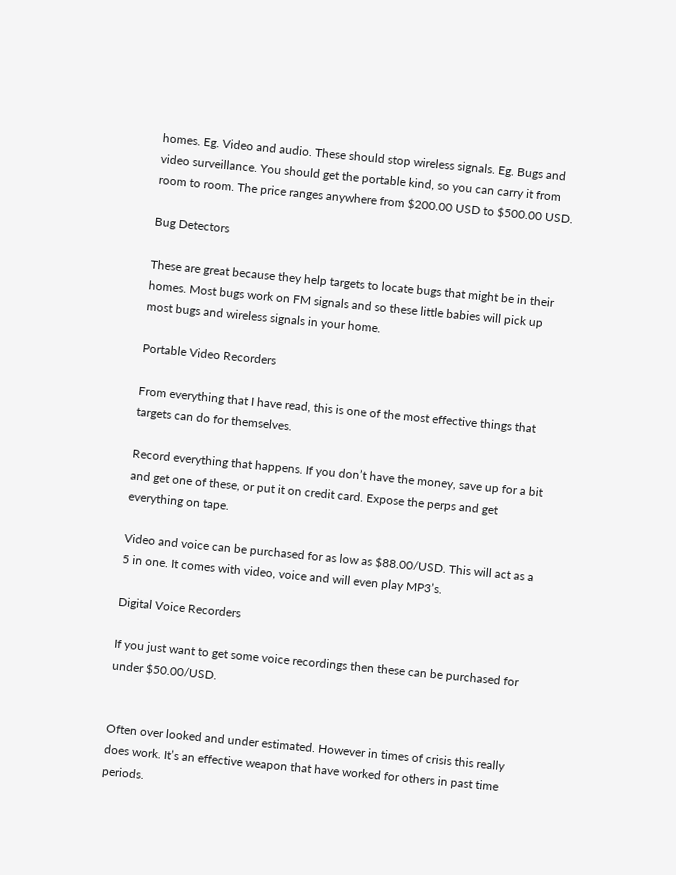homes. Eg. Video and audio. These should stop wireless signals. Eg. Bugs and video surveillance. You should get the portable kind, so you can carry it from room to room. The price ranges anywhere from $200.00 USD to $500.00 USD.

Bug Detectors

These are great because they help targets to locate bugs that might be in their homes. Most bugs work on FM signals and so these little babies will pick up most bugs and wireless signals in your home.

Portable Video Recorders

From everything that I have read, this is one of the most effective things that targets can do for themselves.

Record everything that happens. If you don’t have the money, save up for a bit and get one of these, or put it on credit card. Expose the perps and get everything on tape.

Video and voice can be purchased for as low as $88.00/USD. This will act as a 5 in one. It comes with video, voice and will even play MP3’s.

Digital Voice Recorders

If you just want to get some voice recordings then these can be purchased for under $50.00/USD.


Often over looked and under estimated. However in times of crisis this really does work. It’s an effective weapon that have worked for others in past time periods.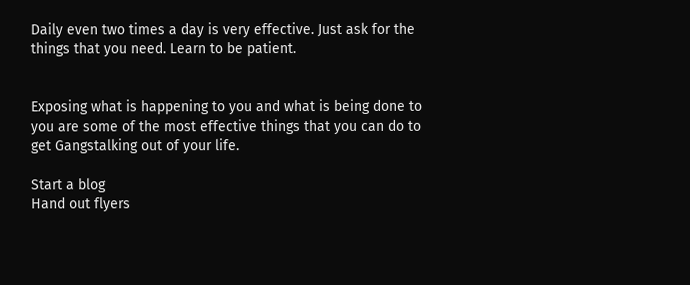Daily even two times a day is very effective. Just ask for the things that you need. Learn to be patient.


Exposing what is happening to you and what is being done to you are some of the most effective things that you can do to get Gangstalking out of your life.

Start a blog
Hand out flyers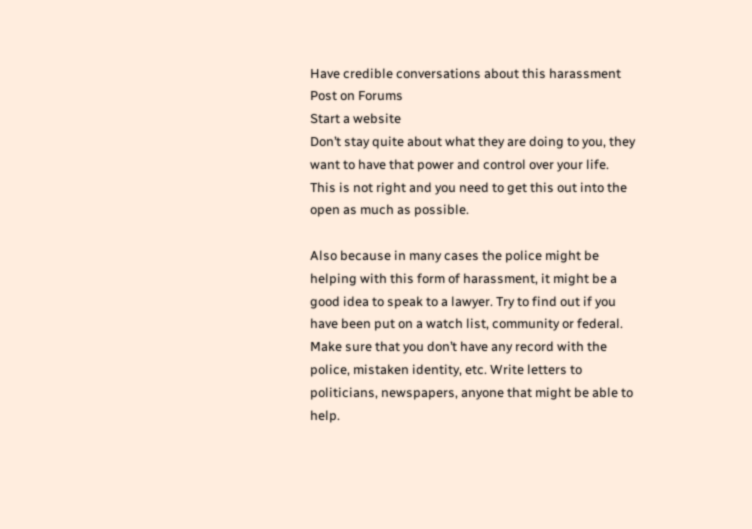Have credible conversations about this harassment
Post on Forums
Start a website
Don’t stay quite about what they are doing to you, they want to have that power and control over your life. This is not right and you need to get this out into the open as much as possible.

Also because in many cases the police might be helping with this form of harassment, it might be a good idea to speak to a lawyer. Try to find out if you have been put on a watch list, community or federal. Make sure that you don’t have any record with the police, mistaken identity, etc. Write letters to politicians, newspapers, anyone that might be able to help.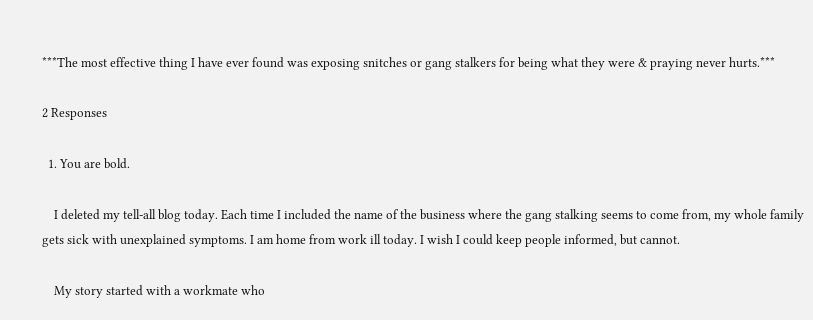***The most effective thing I have ever found was exposing snitches or gang stalkers for being what they were & praying never hurts.***

2 Responses

  1. You are bold.

    I deleted my tell-all blog today. Each time I included the name of the business where the gang stalking seems to come from, my whole family gets sick with unexplained symptoms. I am home from work ill today. I wish I could keep people informed, but cannot.

    My story started with a workmate who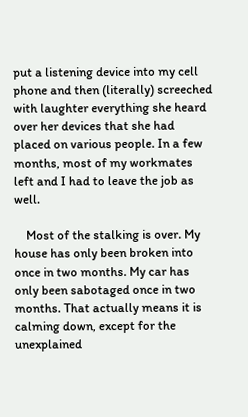put a listening device into my cell phone and then (literally) screeched with laughter everything she heard over her devices that she had placed on various people. In a few months, most of my workmates left and I had to leave the job as well.

    Most of the stalking is over. My house has only been broken into once in two months. My car has only been sabotaged once in two months. That actually means it is calming down, except for the unexplained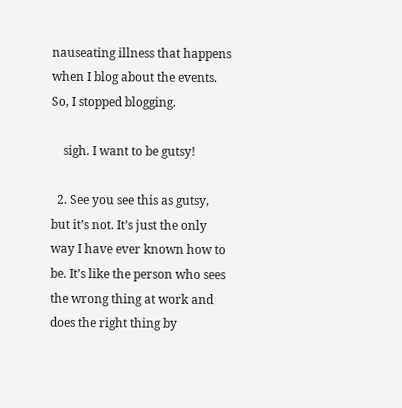nauseating illness that happens when I blog about the events. So, I stopped blogging.

    sigh. I want to be gutsy!

  2. See you see this as gutsy, but it’s not. It’s just the only way I have ever known how to be. It’s like the person who sees the wrong thing at work and does the right thing by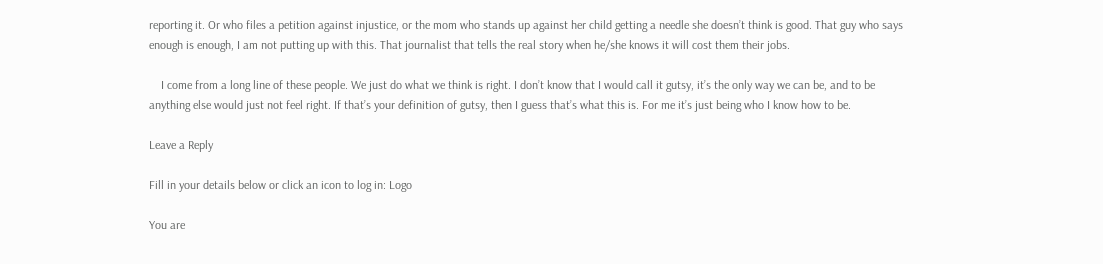reporting it. Or who files a petition against injustice, or the mom who stands up against her child getting a needle she doesn’t think is good. That guy who says enough is enough, I am not putting up with this. That journalist that tells the real story when he/she knows it will cost them their jobs.

    I come from a long line of these people. We just do what we think is right. I don’t know that I would call it gutsy, it’s the only way we can be, and to be anything else would just not feel right. If that’s your definition of gutsy, then I guess that’s what this is. For me it’s just being who I know how to be.

Leave a Reply

Fill in your details below or click an icon to log in: Logo

You are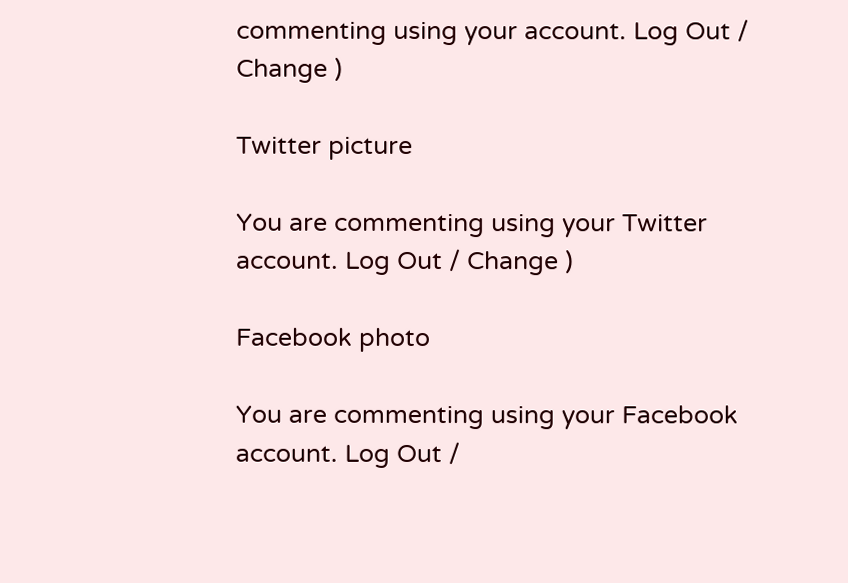commenting using your account. Log Out / Change )

Twitter picture

You are commenting using your Twitter account. Log Out / Change )

Facebook photo

You are commenting using your Facebook account. Log Out /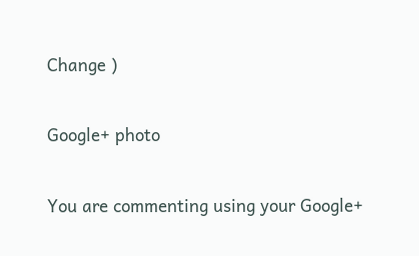Change )

Google+ photo

You are commenting using your Google+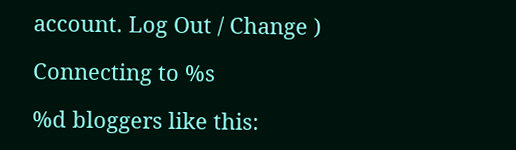account. Log Out / Change )

Connecting to %s

%d bloggers like this: